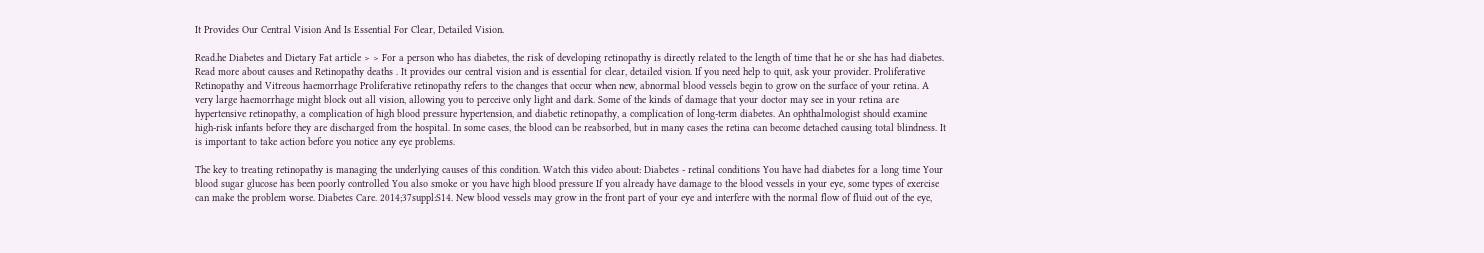It Provides Our Central Vision And Is Essential For Clear, Detailed Vision.

Read.he Diabetes and Dietary Fat article > > For a person who has diabetes, the risk of developing retinopathy is directly related to the length of time that he or she has had diabetes. Read more about causes and Retinopathy deaths . It provides our central vision and is essential for clear, detailed vision. If you need help to quit, ask your provider. Proliferative Retinopathy and Vitreous haemorrhage Proliferative retinopathy refers to the changes that occur when new, abnormal blood vessels begin to grow on the surface of your retina. A very large haemorrhage might block out all vision, allowing you to perceive only light and dark. Some of the kinds of damage that your doctor may see in your retina are hypertensive retinopathy, a complication of high blood pressure hypertension, and diabetic retinopathy, a complication of long-term diabetes. An ophthalmologist should examine high-risk infants before they are discharged from the hospital. In some cases, the blood can be reabsorbed, but in many cases the retina can become detached causing total blindness. It is important to take action before you notice any eye problems.

The key to treating retinopathy is managing the underlying causes of this condition. Watch this video about: Diabetes - retinal conditions You have had diabetes for a long time Your blood sugar glucose has been poorly controlled You also smoke or you have high blood pressure If you already have damage to the blood vessels in your eye, some types of exercise can make the problem worse. Diabetes Care. 2014;37suppl:S14. New blood vessels may grow in the front part of your eye and interfere with the normal flow of fluid out of the eye,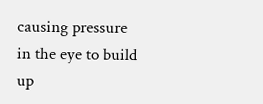causing pressure in the eye to build up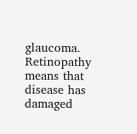glaucoma. Retinopathy means that disease has damaged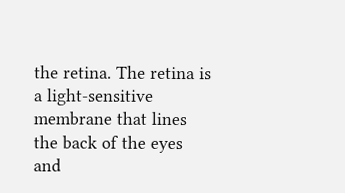the retina. The retina is a light-sensitive membrane that lines the back of the eyes and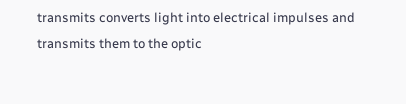transmits converts light into electrical impulses and transmits them to the optic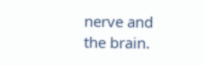nerve and the brain.